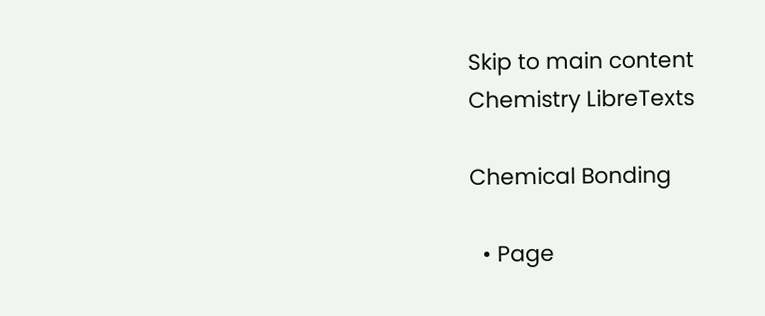Skip to main content
Chemistry LibreTexts

Chemical Bonding

  • Page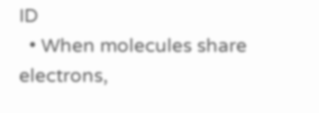ID
  • When molecules share electrons,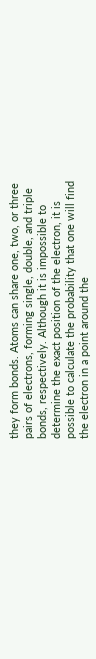they form bonds. Atoms can share one, two, or three pairs of electrons, forming single, double, and triple bonds, respectively. Although it is impossible to determine the exact position of the electron, it is possible to calculate the probability that one will find the electron in a point around the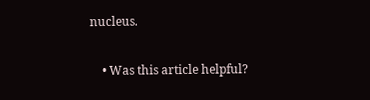nucleus.

    • Was this article helpful?